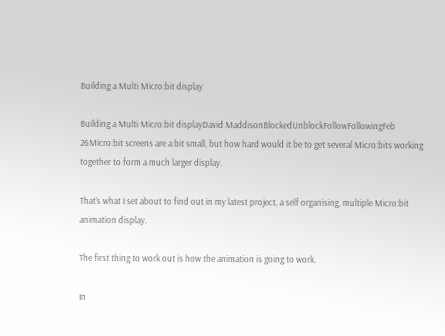Building a Multi Micro:bit display

Building a Multi Micro:bit displayDavid MaddisonBlockedUnblockFollowFollowingFeb 26Micro:bit screens are a bit small, but how hard would it be to get several Micro:bits working together to form a much larger display.

That’s what I set about to find out in my latest project, a self organising, multiple Micro:bit animation display.

The first thing to work out is how the animation is going to work.

In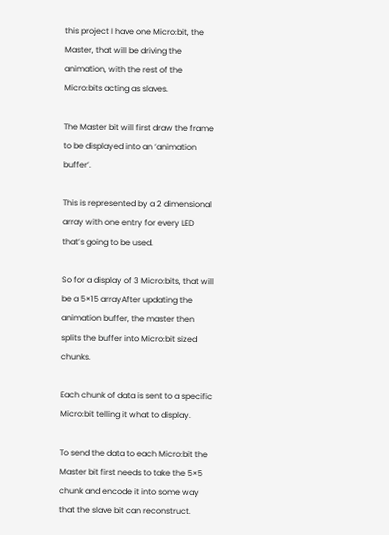this project I have one Micro:bit, the Master, that will be driving the animation, with the rest of the Micro:bits acting as slaves.

The Master bit will first draw the frame to be displayed into an ‘animation buffer’.

This is represented by a 2 dimensional array with one entry for every LED that’s going to be used.

So for a display of 3 Micro:bits, that will be a 5×15 arrayAfter updating the animation buffer, the master then splits the buffer into Micro:bit sized chunks.

Each chunk of data is sent to a specific Micro:bit telling it what to display.

To send the data to each Micro:bit the Master bit first needs to take the 5×5 chunk and encode it into some way that the slave bit can reconstruct.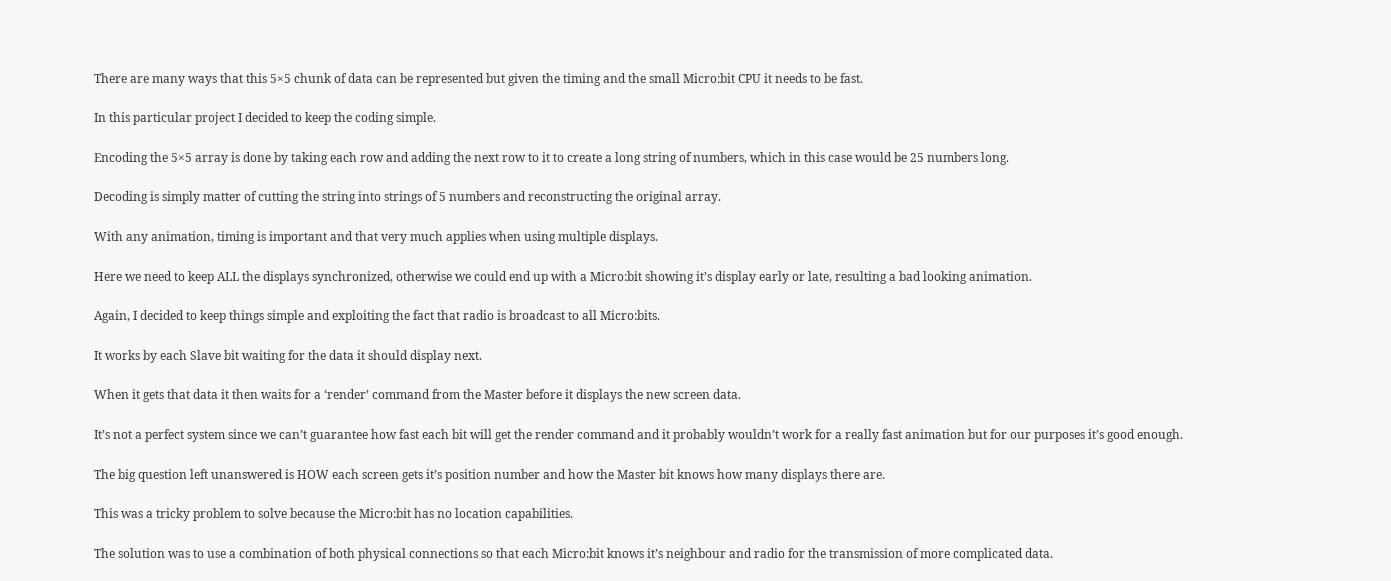There are many ways that this 5×5 chunk of data can be represented but given the timing and the small Micro:bit CPU it needs to be fast.

In this particular project I decided to keep the coding simple.

Encoding the 5×5 array is done by taking each row and adding the next row to it to create a long string of numbers, which in this case would be 25 numbers long.

Decoding is simply matter of cutting the string into strings of 5 numbers and reconstructing the original array.

With any animation, timing is important and that very much applies when using multiple displays.

Here we need to keep ALL the displays synchronized, otherwise we could end up with a Micro:bit showing it’s display early or late, resulting a bad looking animation.

Again, I decided to keep things simple and exploiting the fact that radio is broadcast to all Micro:bits.

It works by each Slave bit waiting for the data it should display next.

When it gets that data it then waits for a ‘render’ command from the Master before it displays the new screen data.

It’s not a perfect system since we can’t guarantee how fast each bit will get the render command and it probably wouldn’t work for a really fast animation but for our purposes it’s good enough.

The big question left unanswered is HOW each screen gets it’s position number and how the Master bit knows how many displays there are.

This was a tricky problem to solve because the Micro:bit has no location capabilities.

The solution was to use a combination of both physical connections so that each Micro:bit knows it’s neighbour and radio for the transmission of more complicated data.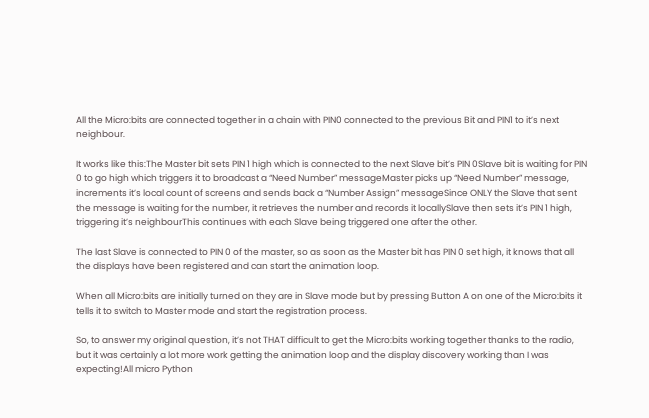All the Micro:bits are connected together in a chain with PIN0 connected to the previous Bit and PIN1 to it’s next neighbour.

It works like this:The Master bit sets PIN 1 high which is connected to the next Slave bit’s PIN 0Slave bit is waiting for PIN 0 to go high which triggers it to broadcast a “Need Number” messageMaster picks up “Need Number” message, increments it’s local count of screens and sends back a “Number Assign” messageSince ONLY the Slave that sent the message is waiting for the number, it retrieves the number and records it locallySlave then sets it’s PIN 1 high, triggering it’s neighbourThis continues with each Slave being triggered one after the other.

The last Slave is connected to PIN 0 of the master, so as soon as the Master bit has PIN 0 set high, it knows that all the displays have been registered and can start the animation loop.

When all Micro:bits are initially turned on they are in Slave mode but by pressing Button A on one of the Micro:bits it tells it to switch to Master mode and start the registration process.

So, to answer my original question, it’s not THAT difficult to get the Micro:bits working together thanks to the radio, but it was certainly a lot more work getting the animation loop and the display discovery working than I was expecting!All micro Python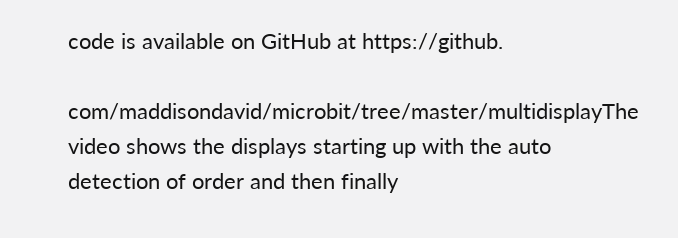code is available on GitHub at https://github.

com/maddisondavid/microbit/tree/master/multidisplayThe video shows the displays starting up with the auto detection of order and then finally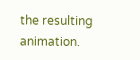the resulting animation.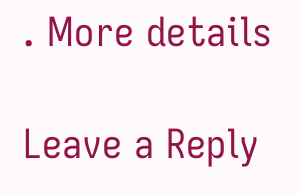. More details

Leave a Reply